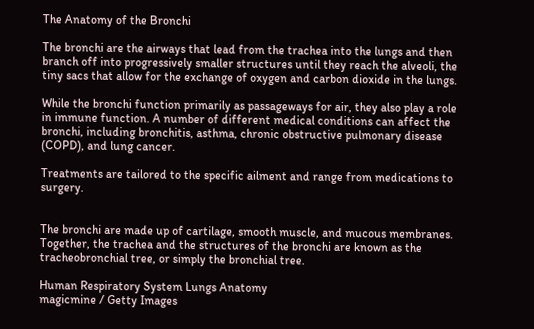The Anatomy of the Bronchi

The bronchi are the airways that lead from the trachea into the lungs and then branch off into progressively smaller structures until they reach the alveoli, the tiny sacs that allow for the exchange of oxygen and carbon dioxide in the lungs.

While the bronchi function primarily as passageways for air, they also play a role in immune function. A number of different medical conditions can affect the bronchi, including bronchitis, asthma, chronic obstructive pulmonary disease (COPD), and lung cancer.

Treatments are tailored to the specific ailment and range from medications to surgery.


The bronchi are made up of cartilage, smooth muscle, and mucous membranes. Together, the trachea and the structures of the bronchi are known as the tracheobronchial tree, or simply the bronchial tree.

Human Respiratory System Lungs Anatomy
magicmine / Getty Images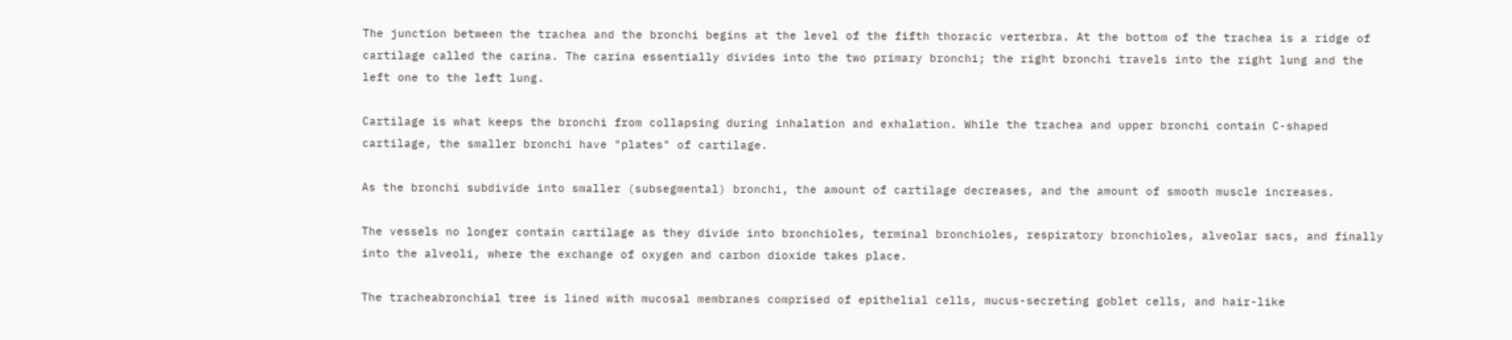The junction between the trachea and the bronchi begins at the level of the fifth thoracic verterbra. At the bottom of the trachea is a ridge of cartilage called the carina. The carina essentially divides into the two primary bronchi; the right bronchi travels into the right lung and the left one to the left lung.

Cartilage is what keeps the bronchi from collapsing during inhalation and exhalation. While the trachea and upper bronchi contain C-shaped cartilage, the smaller bronchi have "plates" of cartilage.

As the bronchi subdivide into smaller (subsegmental) bronchi, the amount of cartilage decreases, and the amount of smooth muscle increases.

The vessels no longer contain cartilage as they divide into bronchioles, terminal bronchioles, respiratory bronchioles, alveolar sacs, and finally into the alveoli, where the exchange of oxygen and carbon dioxide takes place.

The tracheabronchial tree is lined with mucosal membranes comprised of epithelial cells, mucus-secreting goblet cells, and hair-like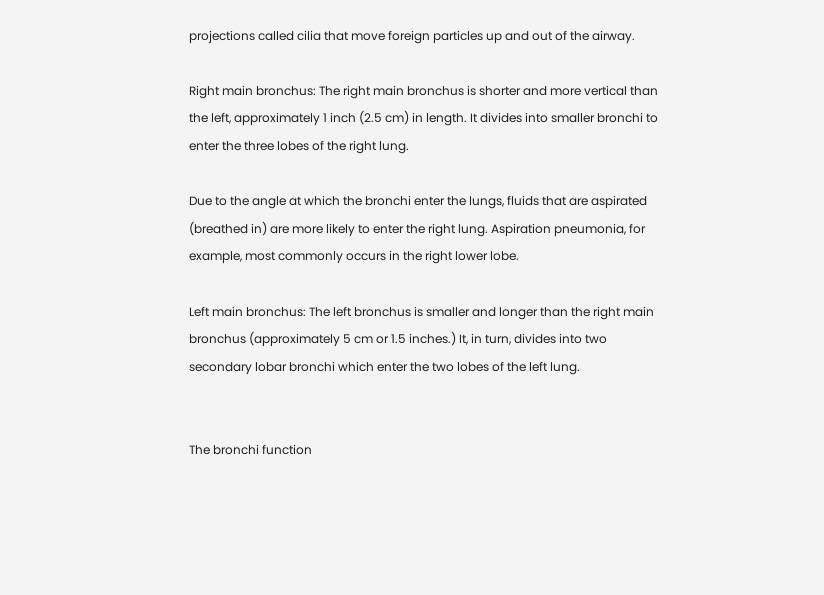projections called cilia that move foreign particles up and out of the airway.

Right main bronchus: The right main bronchus is shorter and more vertical than the left, approximately 1 inch (2.5 cm) in length. It divides into smaller bronchi to enter the three lobes of the right lung.

Due to the angle at which the bronchi enter the lungs, fluids that are aspirated (breathed in) are more likely to enter the right lung. Aspiration pneumonia, for example, most commonly occurs in the right lower lobe.

Left main bronchus: The left bronchus is smaller and longer than the right main bronchus (approximately 5 cm or 1.5 inches.) It, in turn, divides into two secondary lobar bronchi which enter the two lobes of the left lung.


The bronchi function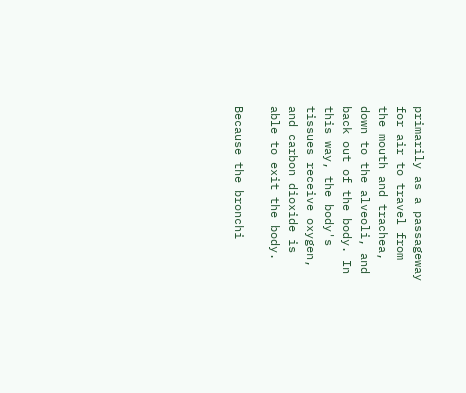primarily as a passageway for air to travel from the mouth and trachea, down to the alveoli, and back out of the body. In this way, the body's tissues receive oxygen, and carbon dioxide is able to exit the body.

Because the bronchi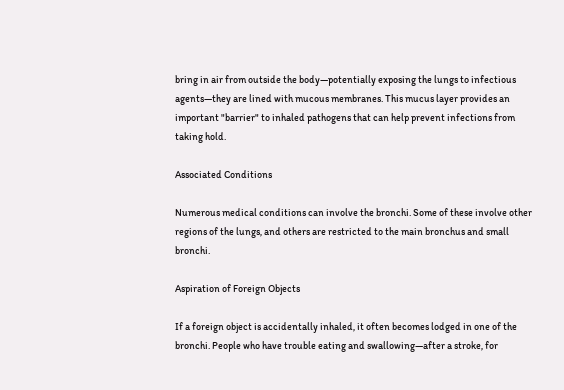bring in air from outside the body—potentially exposing the lungs to infectious agents—they are lined with mucous membranes. This mucus layer provides an important "barrier" to inhaled pathogens that can help prevent infections from taking hold.

Associated Conditions

Numerous medical conditions can involve the bronchi. Some of these involve other regions of the lungs, and others are restricted to the main bronchus and small bronchi.

Aspiration of Foreign Objects

If a foreign object is accidentally inhaled, it often becomes lodged in one of the bronchi. People who have trouble eating and swallowing—after a stroke, for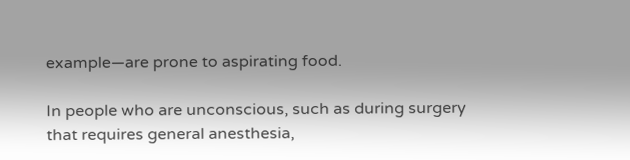example—are prone to aspirating food.

In people who are unconscious, such as during surgery that requires general anesthesia,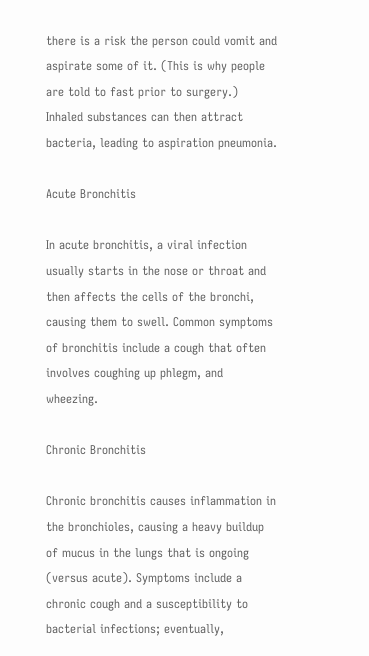there is a risk the person could vomit and aspirate some of it. (This is why people are told to fast prior to surgery.) Inhaled substances can then attract bacteria, leading to aspiration pneumonia.

Acute Bronchitis

In acute bronchitis, a viral infection usually starts in the nose or throat and then affects the cells of the bronchi, causing them to swell. Common symptoms of bronchitis include a cough that often involves coughing up phlegm, and wheezing.

Chronic Bronchitis

Chronic bronchitis causes inflammation in the bronchioles, causing a heavy buildup of mucus in the lungs that is ongoing (versus acute). Symptoms include a chronic cough and a susceptibility to bacterial infections; eventually,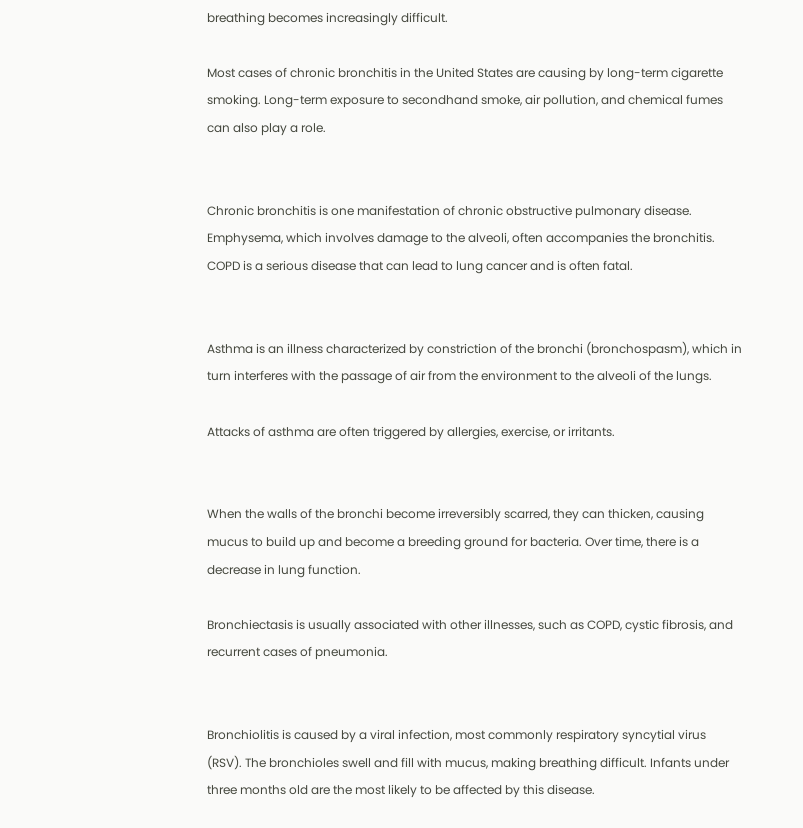breathing becomes increasingly difficult.

Most cases of chronic bronchitis in the United States are causing by long-term cigarette smoking. Long-term exposure to secondhand smoke, air pollution, and chemical fumes can also play a role.


Chronic bronchitis is one manifestation of chronic obstructive pulmonary disease. Emphysema, which involves damage to the alveoli, often accompanies the bronchitis. COPD is a serious disease that can lead to lung cancer and is often fatal.


Asthma is an illness characterized by constriction of the bronchi (bronchospasm), which in turn interferes with the passage of air from the environment to the alveoli of the lungs.

Attacks of asthma are often triggered by allergies, exercise, or irritants.


When the walls of the bronchi become irreversibly scarred, they can thicken, causing mucus to build up and become a breeding ground for bacteria. Over time, there is a decrease in lung function.

Bronchiectasis is usually associated with other illnesses, such as COPD, cystic fibrosis, and recurrent cases of pneumonia.


Bronchiolitis is caused by a viral infection, most commonly respiratory syncytial virus (RSV). The bronchioles swell and fill with mucus, making breathing difficult. Infants under three months old are the most likely to be affected by this disease.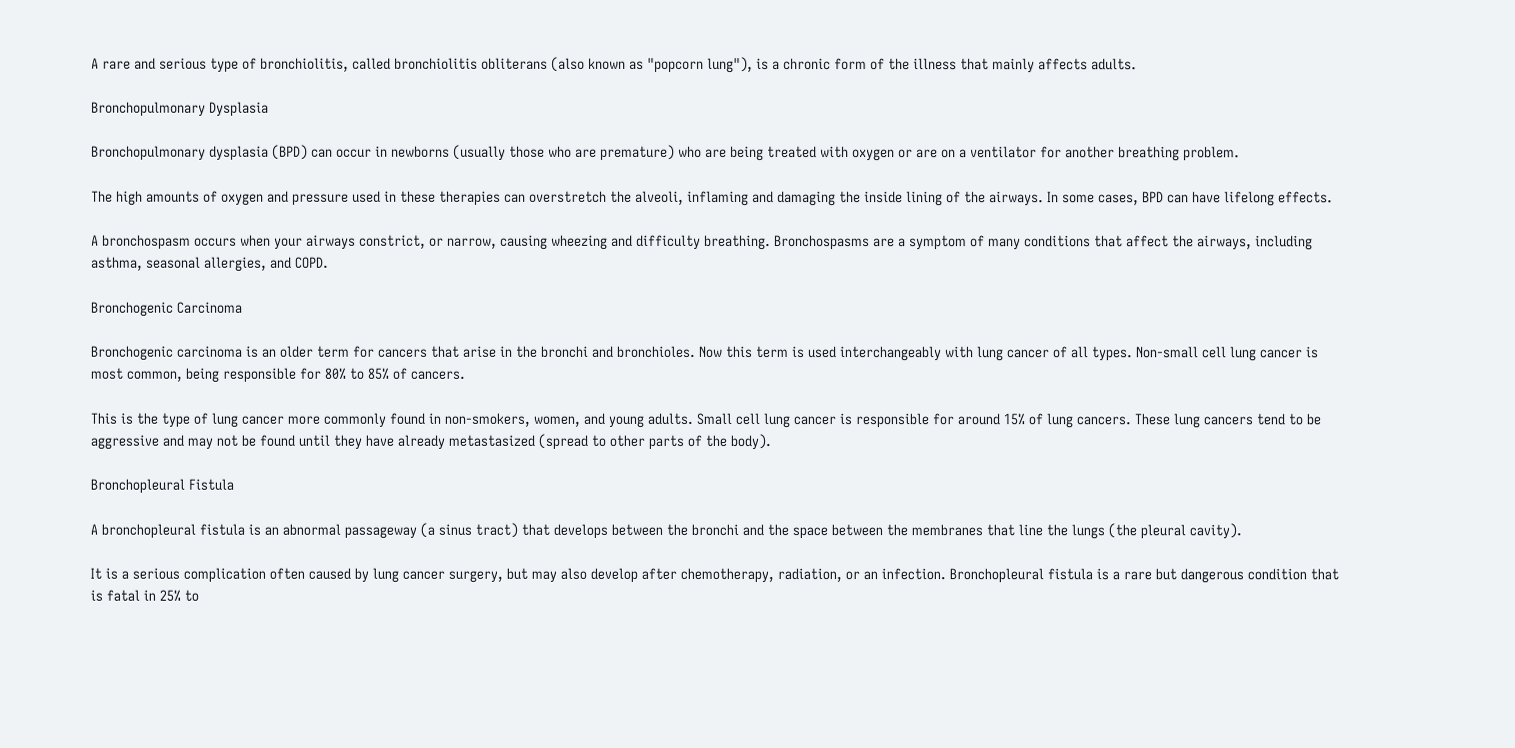A rare and serious type of bronchiolitis, called bronchiolitis obliterans (also known as "popcorn lung"), is a chronic form of the illness that mainly affects adults.

Bronchopulmonary Dysplasia

Bronchopulmonary dysplasia (BPD) can occur in newborns (usually those who are premature) who are being treated with oxygen or are on a ventilator for another breathing problem.

The high amounts of oxygen and pressure used in these therapies can overstretch the alveoli, inflaming and damaging the inside lining of the airways. In some cases, BPD can have lifelong effects.

A bronchospasm occurs when your airways constrict, or narrow, causing wheezing and difficulty breathing. Bronchospasms are a symptom of many conditions that affect the airways, including asthma, seasonal allergies, and COPD.

Bronchogenic Carcinoma

Bronchogenic carcinoma is an older term for cancers that arise in the bronchi and bronchioles. Now this term is used interchangeably with lung cancer of all types. Non-small cell lung cancer is most common, being responsible for 80% to 85% of cancers.

This is the type of lung cancer more commonly found in non-smokers, women, and young adults. Small cell lung cancer is responsible for around 15% of lung cancers. These lung cancers tend to be aggressive and may not be found until they have already metastasized (spread to other parts of the body).

Bronchopleural Fistula

A bronchopleural fistula is an abnormal passageway (a sinus tract) that develops between the bronchi and the space between the membranes that line the lungs (the pleural cavity).

It is a serious complication often caused by lung cancer surgery, but may also develop after chemotherapy, radiation, or an infection. Bronchopleural fistula is a rare but dangerous condition that is fatal in 25% to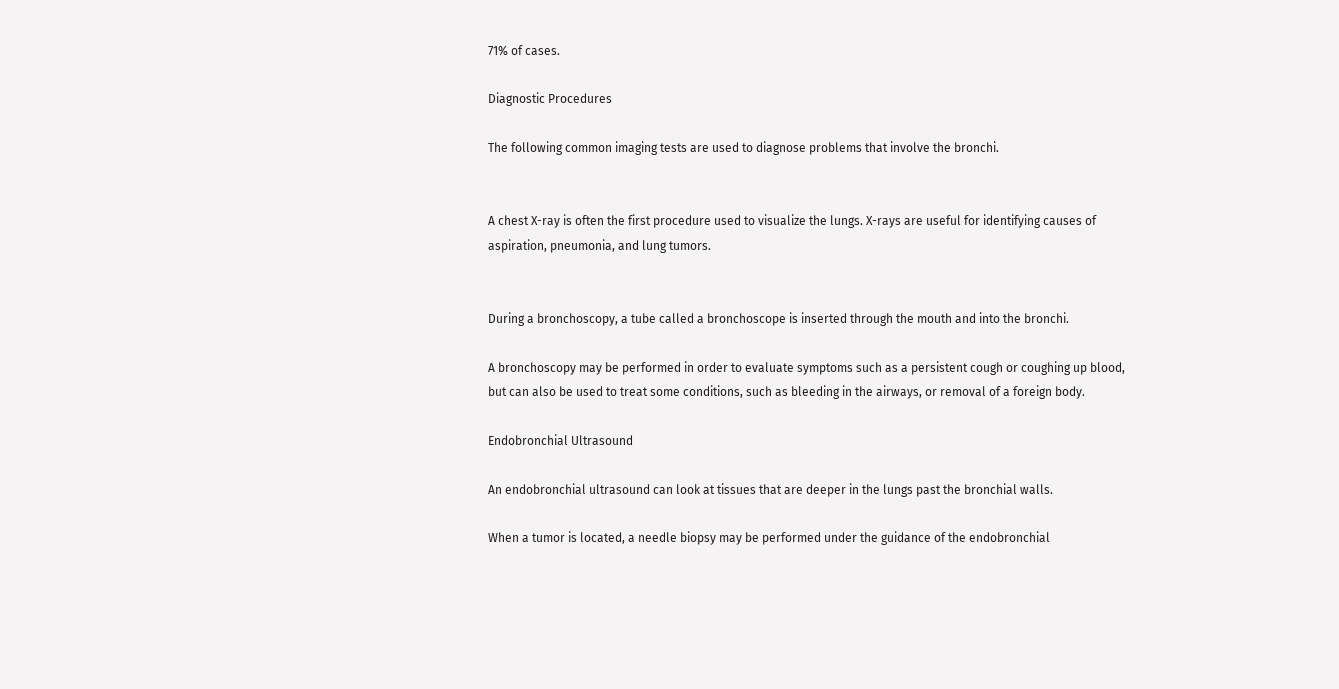71% of cases.

Diagnostic Procedures

The following common imaging tests are used to diagnose problems that involve the bronchi.


A chest X-ray is often the first procedure used to visualize the lungs. X-rays are useful for identifying causes of aspiration, pneumonia, and lung tumors.


During a bronchoscopy, a tube called a bronchoscope is inserted through the mouth and into the bronchi.

A bronchoscopy may be performed in order to evaluate symptoms such as a persistent cough or coughing up blood, but can also be used to treat some conditions, such as bleeding in the airways, or removal of a foreign body.

Endobronchial Ultrasound

An endobronchial ultrasound can look at tissues that are deeper in the lungs past the bronchial walls.

When a tumor is located, a needle biopsy may be performed under the guidance of the endobronchial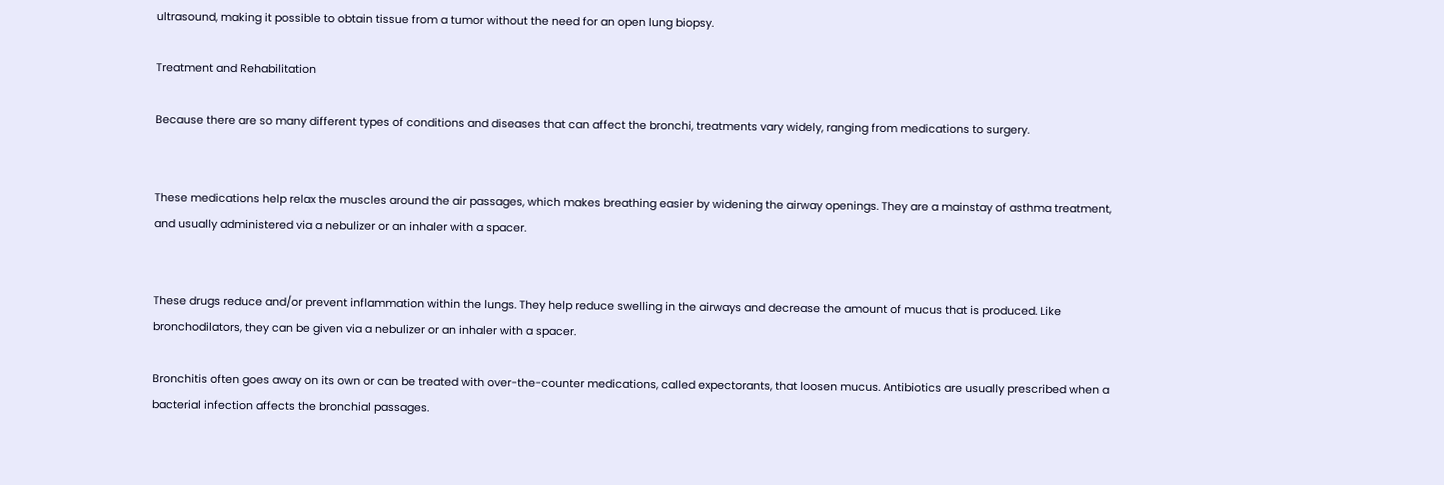ultrasound, making it possible to obtain tissue from a tumor without the need for an open lung biopsy.

Treatment and Rehabilitation

Because there are so many different types of conditions and diseases that can affect the bronchi, treatments vary widely, ranging from medications to surgery.


These medications help relax the muscles around the air passages, which makes breathing easier by widening the airway openings. They are a mainstay of asthma treatment, and usually administered via a nebulizer or an inhaler with a spacer.


These drugs reduce and/or prevent inflammation within the lungs. They help reduce swelling in the airways and decrease the amount of mucus that is produced. Like bronchodilators, they can be given via a nebulizer or an inhaler with a spacer.

Bronchitis often goes away on its own or can be treated with over-the-counter medications, called expectorants, that loosen mucus. Antibiotics are usually prescribed when a bacterial infection affects the bronchial passages.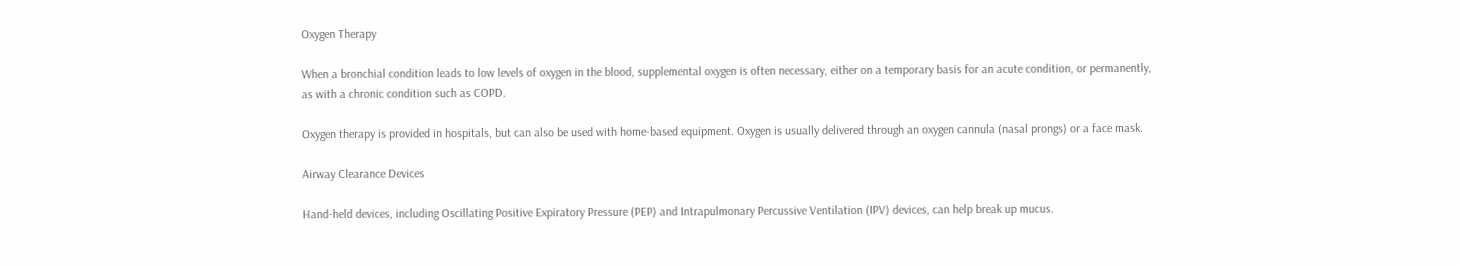Oxygen Therapy

When a bronchial condition leads to low levels of oxygen in the blood, supplemental oxygen is often necessary, either on a temporary basis for an acute condition, or permanently, as with a chronic condition such as COPD.

Oxygen therapy is provided in hospitals, but can also be used with home-based equipment. Oxygen is usually delivered through an oxygen cannula (nasal prongs) or a face mask.

Airway Clearance Devices

Hand-held devices, including Oscillating Positive Expiratory Pressure (PEP) and Intrapulmonary Percussive Ventilation (IPV) devices, can help break up mucus.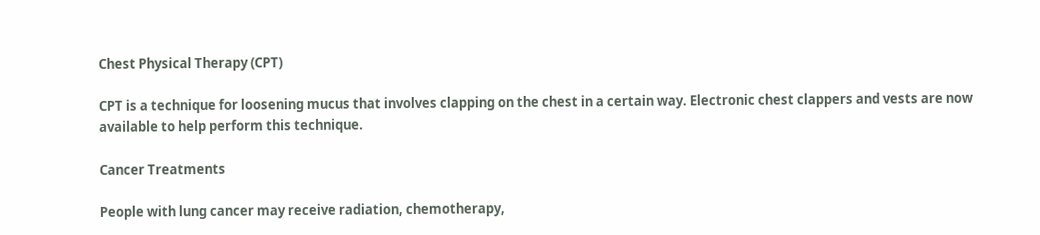Chest Physical Therapy (CPT)

CPT is a technique for loosening mucus that involves clapping on the chest in a certain way. Electronic chest clappers and vests are now available to help perform this technique.

Cancer Treatments

People with lung cancer may receive radiation, chemotherapy,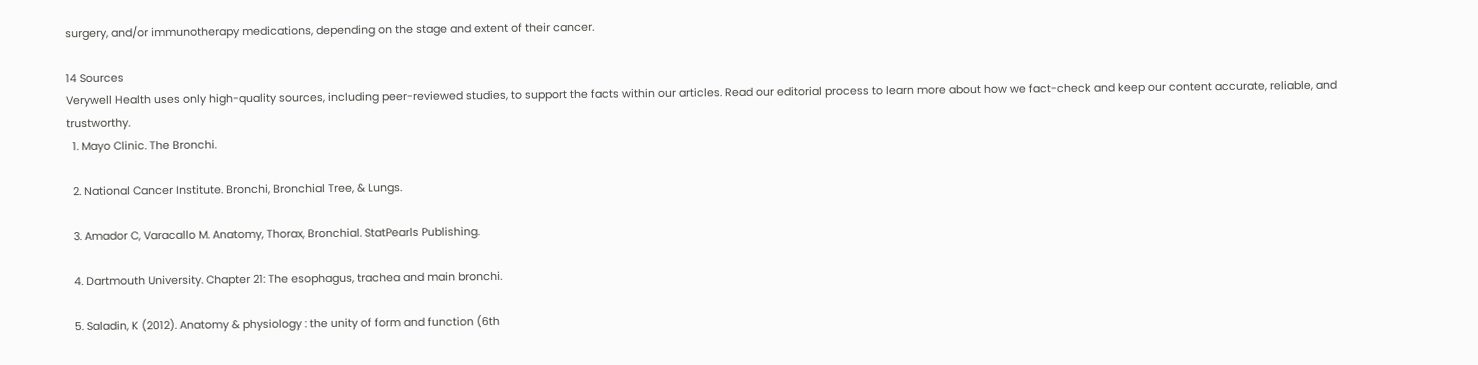surgery, and/or immunotherapy medications, depending on the stage and extent of their cancer.

14 Sources
Verywell Health uses only high-quality sources, including peer-reviewed studies, to support the facts within our articles. Read our editorial process to learn more about how we fact-check and keep our content accurate, reliable, and trustworthy.
  1. Mayo Clinic. The Bronchi.

  2. National Cancer Institute. Bronchi, Bronchial Tree, & Lungs.

  3. Amador C, Varacallo M. Anatomy, Thorax, Bronchial. StatPearls Publishing.

  4. Dartmouth University. Chapter 21: The esophagus, trachea and main bronchi.

  5. Saladin, K (2012). Anatomy & physiology : the unity of form and function (6th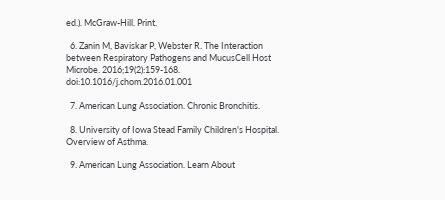ed.). McGraw-Hill. Print.

  6. Zanin M, Baviskar P, Webster R. The Interaction between Respiratory Pathogens and MucusCell Host Microbe. 2016;19(2):159‐168. doi:10.1016/j.chom.2016.01.001

  7. American Lung Association. Chronic Bronchitis.

  8. University of Iowa Stead Family Children's Hospital. Overview of Asthma.

  9. American Lung Association. Learn About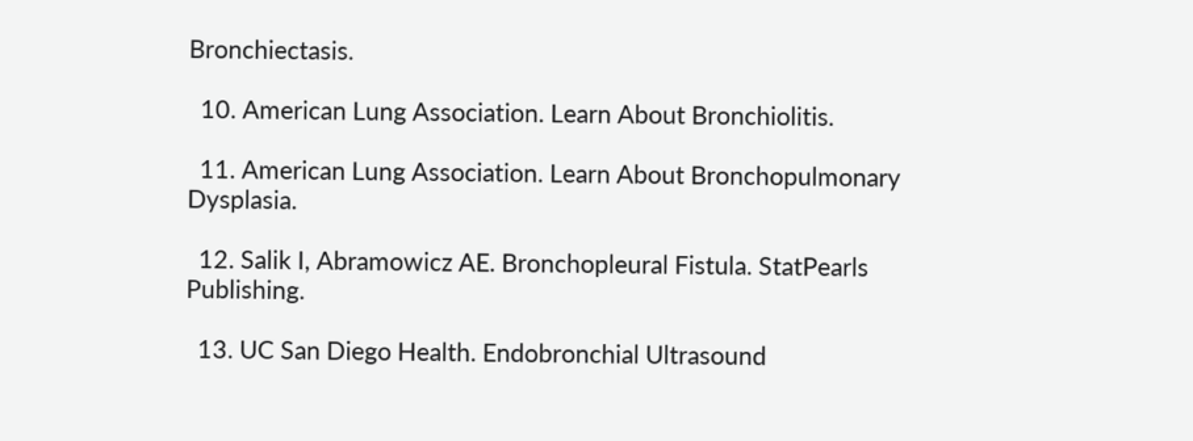Bronchiectasis.

  10. American Lung Association. Learn About Bronchiolitis.

  11. American Lung Association. Learn About Bronchopulmonary Dysplasia.

  12. Salik I, Abramowicz AE. Bronchopleural Fistula. StatPearls Publishing.

  13. UC San Diego Health. Endobronchial Ultrasound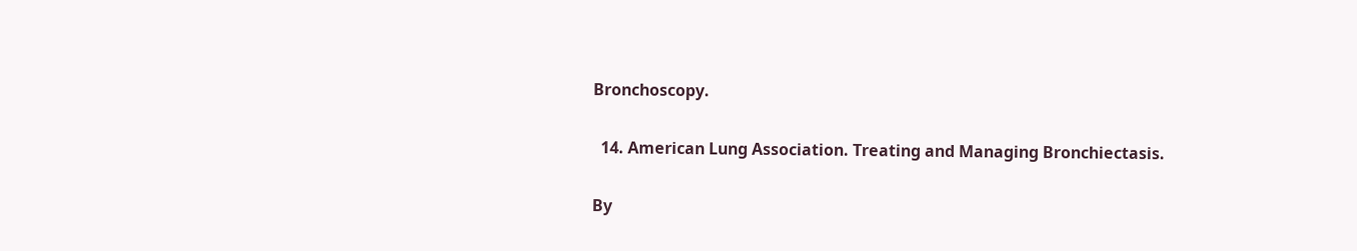Bronchoscopy.

  14. American Lung Association. Treating and Managing Bronchiectasis.

By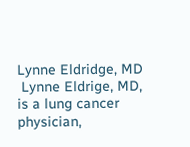Lynne Eldridge, MD
 Lynne Eldrige, MD, is a lung cancer physician,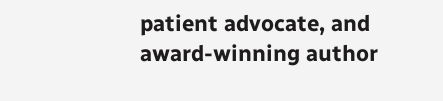patient advocate, and award-winning author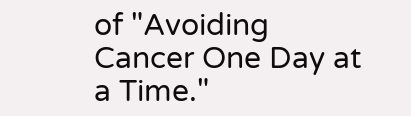of "Avoiding Cancer One Day at a Time."